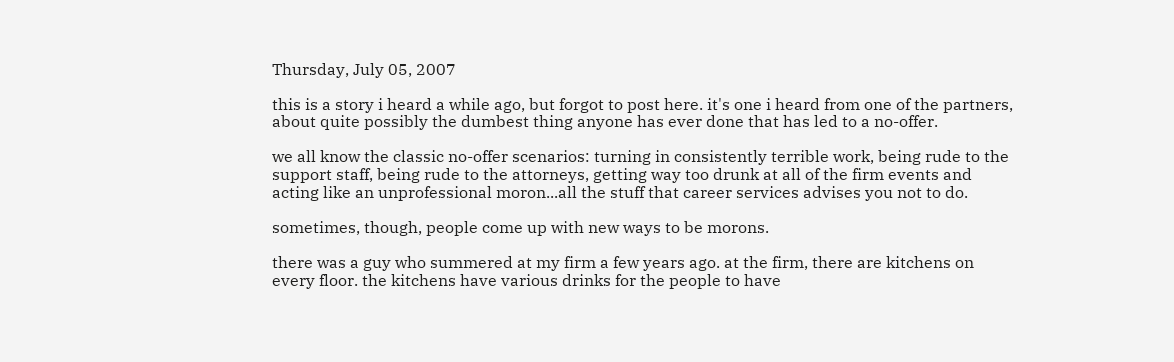Thursday, July 05, 2007

this is a story i heard a while ago, but forgot to post here. it's one i heard from one of the partners, about quite possibly the dumbest thing anyone has ever done that has led to a no-offer.

we all know the classic no-offer scenarios: turning in consistently terrible work, being rude to the support staff, being rude to the attorneys, getting way too drunk at all of the firm events and acting like an unprofessional moron...all the stuff that career services advises you not to do.

sometimes, though, people come up with new ways to be morons.

there was a guy who summered at my firm a few years ago. at the firm, there are kitchens on every floor. the kitchens have various drinks for the people to have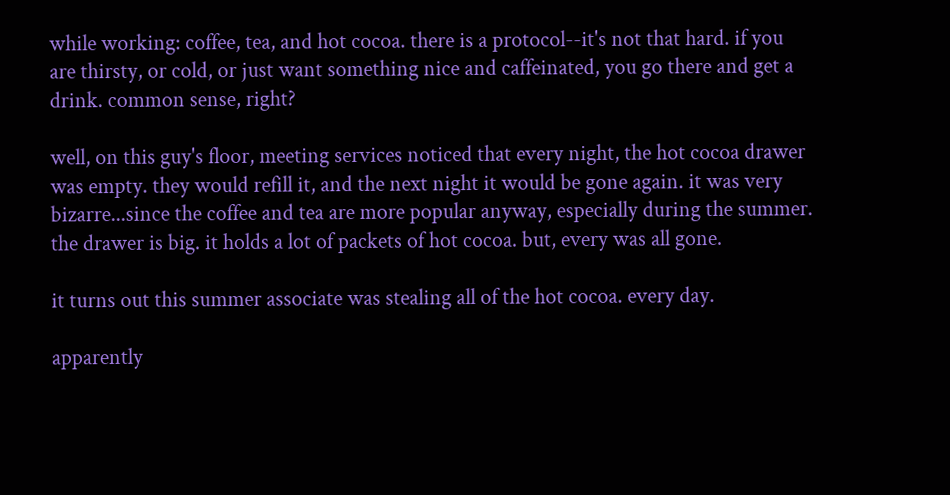while working: coffee, tea, and hot cocoa. there is a protocol--it's not that hard. if you are thirsty, or cold, or just want something nice and caffeinated, you go there and get a drink. common sense, right?

well, on this guy's floor, meeting services noticed that every night, the hot cocoa drawer was empty. they would refill it, and the next night it would be gone again. it was very bizarre...since the coffee and tea are more popular anyway, especially during the summer. the drawer is big. it holds a lot of packets of hot cocoa. but, every was all gone.

it turns out this summer associate was stealing all of the hot cocoa. every day.

apparently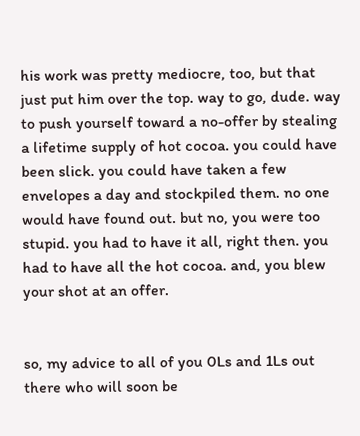his work was pretty mediocre, too, but that just put him over the top. way to go, dude. way to push yourself toward a no-offer by stealing a lifetime supply of hot cocoa. you could have been slick. you could have taken a few envelopes a day and stockpiled them. no one would have found out. but no, you were too stupid. you had to have it all, right then. you had to have all the hot cocoa. and, you blew your shot at an offer.


so, my advice to all of you 0Ls and 1Ls out there who will soon be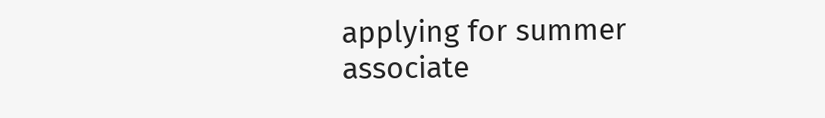applying for summer associate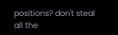positions? don't steal all the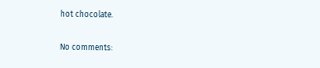hot chocolate.

No comments: